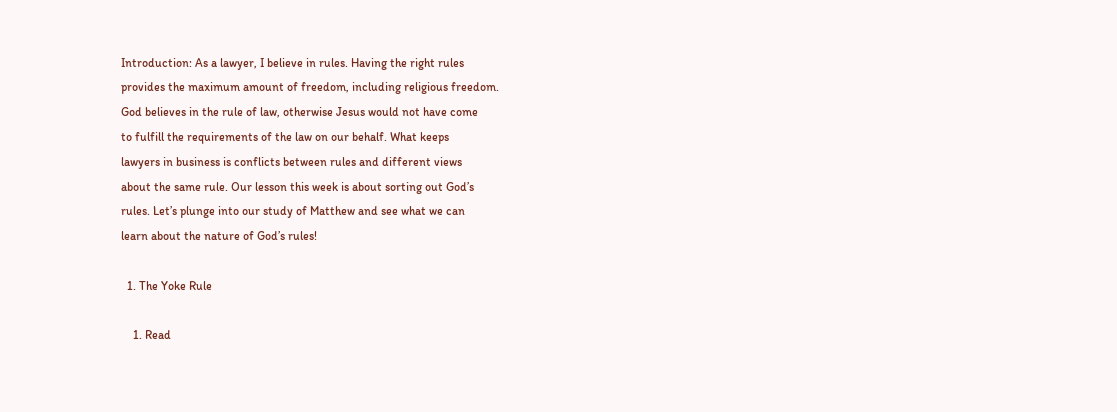Introduction: As a lawyer, I believe in rules. Having the right rules
provides the maximum amount of freedom, including religious freedom.
God believes in the rule of law, otherwise Jesus would not have come
to fulfill the requirements of the law on our behalf. What keeps
lawyers in business is conflicts between rules and different views
about the same rule. Our lesson this week is about sorting out God’s
rules. Let’s plunge into our study of Matthew and see what we can
learn about the nature of God’s rules!

  1. The Yoke Rule

    1. Read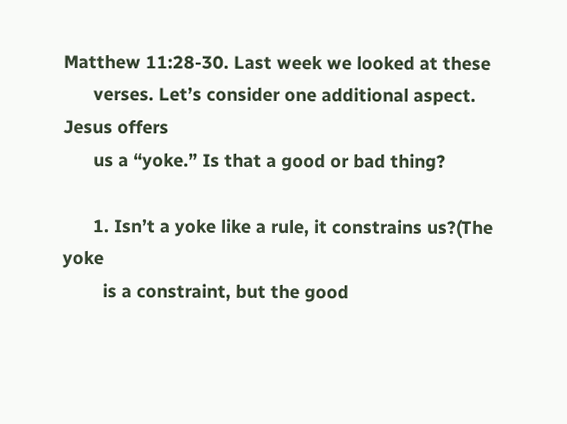Matthew 11:28-30. Last week we looked at these
      verses. Let’s consider one additional aspect. Jesus offers
      us a “yoke.” Is that a good or bad thing?

      1. Isn’t a yoke like a rule, it constrains us?(The yoke
        is a constraint, but the good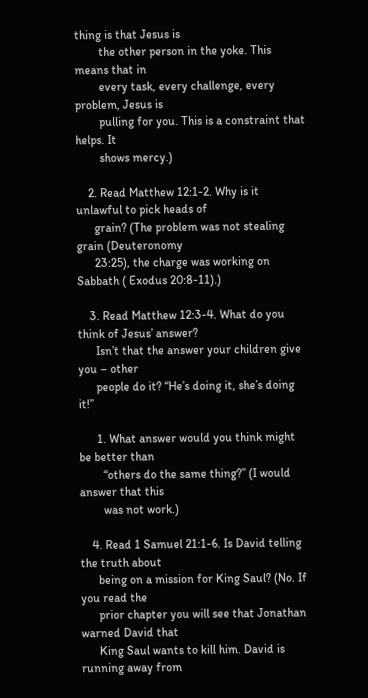thing is that Jesus is
        the other person in the yoke. This means that in
        every task, every challenge, every problem, Jesus is
        pulling for you. This is a constraint that helps. It
        shows mercy.)

    2. Read Matthew 12:1-2. Why is it unlawful to pick heads of
      grain? (The problem was not stealing grain (Deuteronomy
      23:25), the charge was working on Sabbath ( Exodus 20:8-11).)

    3. Read Matthew 12:3-4. What do you think of Jesus’ answer?
      Isn’t that the answer your children give you – other
      people do it? “He’s doing it, she’s doing it!”

      1. What answer would you think might be better than
        “others do the same thing?” (I would answer that this
        was not work.)

    4. Read 1 Samuel 21:1-6. Is David telling the truth about
      being on a mission for King Saul? (No. If you read the
      prior chapter you will see that Jonathan warned David that
      King Saul wants to kill him. David is running away from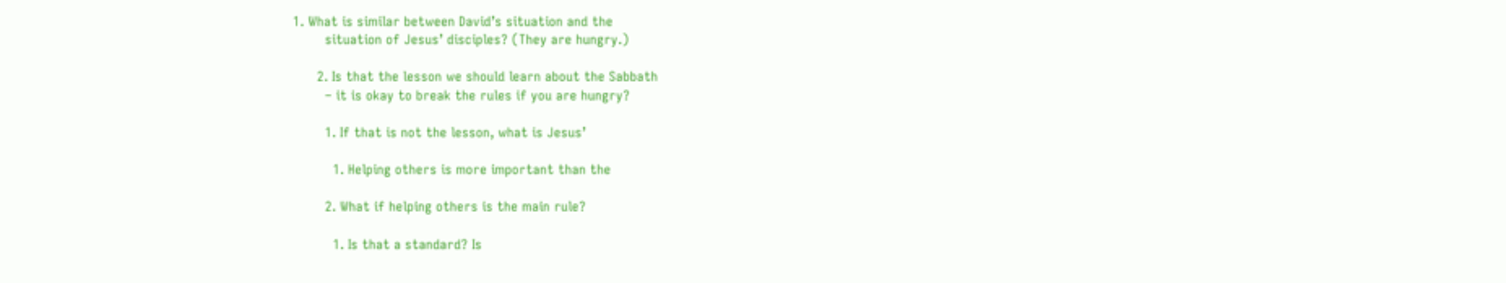1. What is similar between David’s situation and the
        situation of Jesus’ disciples? (They are hungry.)

      2. Is that the lesson we should learn about the Sabbath
        – it is okay to break the rules if you are hungry?

        1. If that is not the lesson, what is Jesus’

          1. Helping others is more important than the

        2. What if helping others is the main rule?

          1. Is that a standard? Is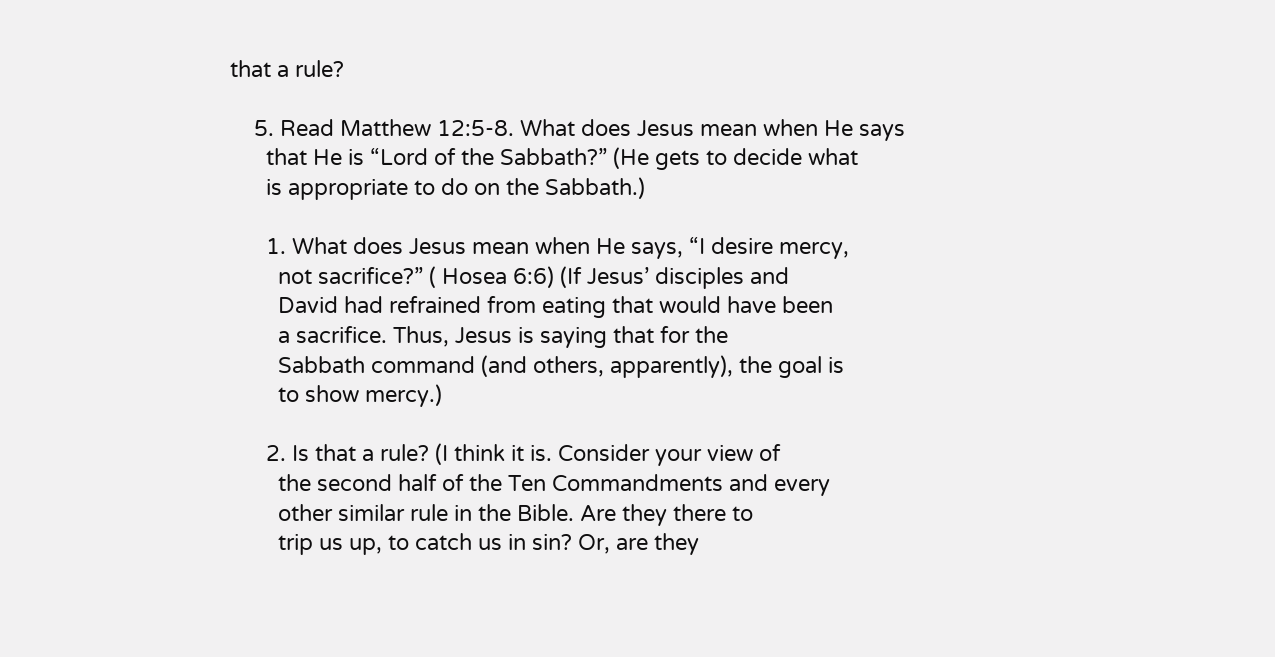that a rule?

    5. Read Matthew 12:5-8. What does Jesus mean when He says
      that He is “Lord of the Sabbath?” (He gets to decide what
      is appropriate to do on the Sabbath.)

      1. What does Jesus mean when He says, “I desire mercy,
        not sacrifice?” ( Hosea 6:6) (If Jesus’ disciples and
        David had refrained from eating that would have been
        a sacrifice. Thus, Jesus is saying that for the
        Sabbath command (and others, apparently), the goal is
        to show mercy.)

      2. Is that a rule? (I think it is. Consider your view of
        the second half of the Ten Commandments and every
        other similar rule in the Bible. Are they there to
        trip us up, to catch us in sin? Or, are they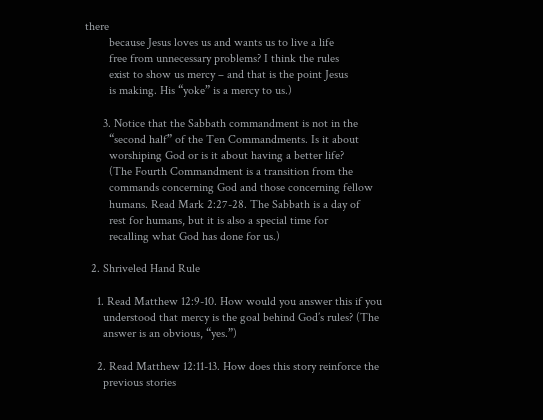there
        because Jesus loves us and wants us to live a life
        free from unnecessary problems? I think the rules
        exist to show us mercy – and that is the point Jesus
        is making. His “yoke” is a mercy to us.)

      3. Notice that the Sabbath commandment is not in the
        “second half” of the Ten Commandments. Is it about
        worshiping God or is it about having a better life?
        (The Fourth Commandment is a transition from the
        commands concerning God and those concerning fellow
        humans. Read Mark 2:27-28. The Sabbath is a day of
        rest for humans, but it is also a special time for
        recalling what God has done for us.)

  2. Shriveled Hand Rule

    1. Read Matthew 12:9-10. How would you answer this if you
      understood that mercy is the goal behind God’s rules? (The
      answer is an obvious, “yes.”)

    2. Read Matthew 12:11-13. How does this story reinforce the
      previous stories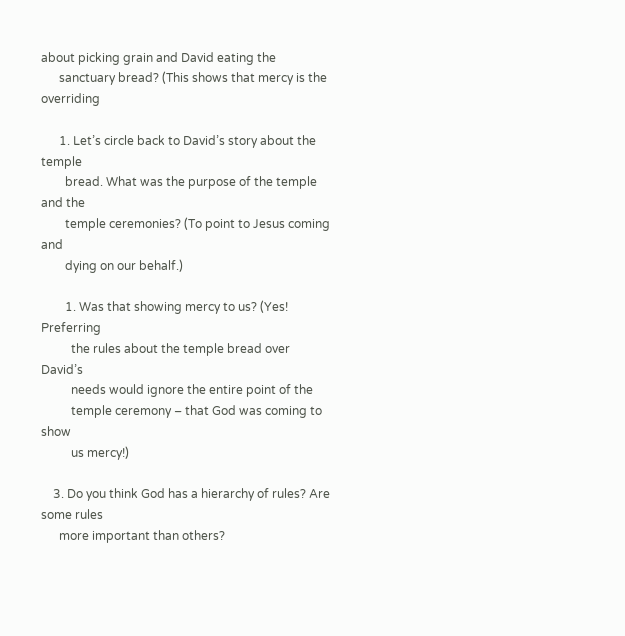about picking grain and David eating the
      sanctuary bread? (This shows that mercy is the overriding

      1. Let’s circle back to David’s story about the temple
        bread. What was the purpose of the temple and the
        temple ceremonies? (To point to Jesus coming and
        dying on our behalf.)

        1. Was that showing mercy to us? (Yes! Preferring
          the rules about the temple bread over David’s
          needs would ignore the entire point of the
          temple ceremony – that God was coming to show
          us mercy!)

    3. Do you think God has a hierarchy of rules? Are some rules
      more important than others?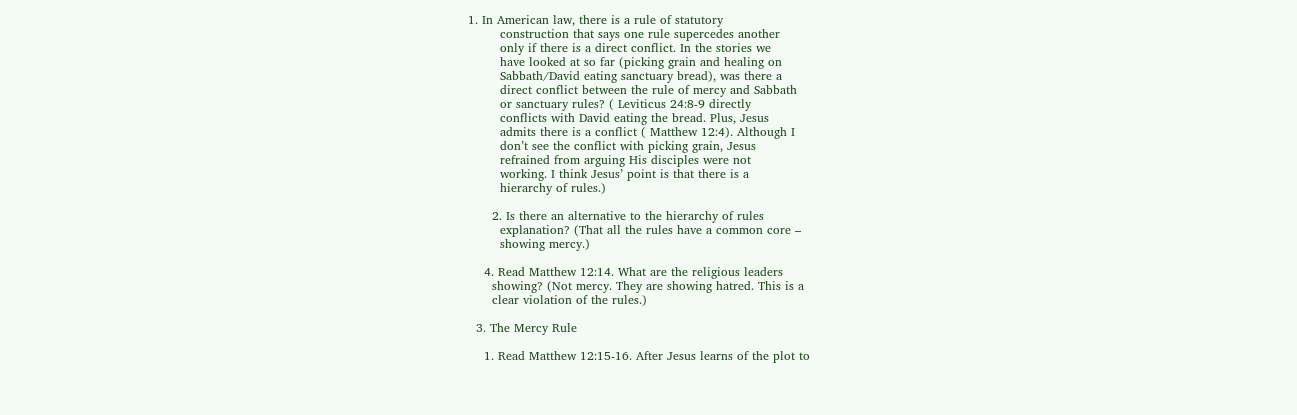1. In American law, there is a rule of statutory
        construction that says one rule supercedes another
        only if there is a direct conflict. In the stories we
        have looked at so far (picking grain and healing on
        Sabbath/David eating sanctuary bread), was there a
        direct conflict between the rule of mercy and Sabbath
        or sanctuary rules? ( Leviticus 24:8-9 directly
        conflicts with David eating the bread. Plus, Jesus
        admits there is a conflict ( Matthew 12:4). Although I
        don’t see the conflict with picking grain, Jesus
        refrained from arguing His disciples were not
        working. I think Jesus’ point is that there is a
        hierarchy of rules.)

      2. Is there an alternative to the hierarchy of rules
        explanation? (That all the rules have a common core –
        showing mercy.)

    4. Read Matthew 12:14. What are the religious leaders
      showing? (Not mercy. They are showing hatred. This is a
      clear violation of the rules.)

  3. The Mercy Rule

    1. Read Matthew 12:15-16. After Jesus learns of the plot to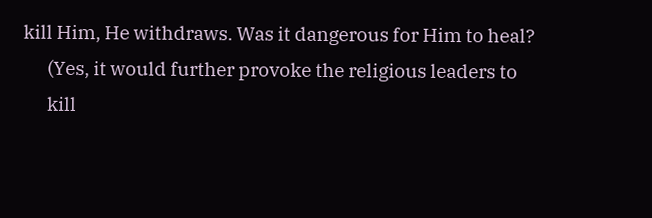kill Him, He withdraws. Was it dangerous for Him to heal?
      (Yes, it would further provoke the religious leaders to
      kill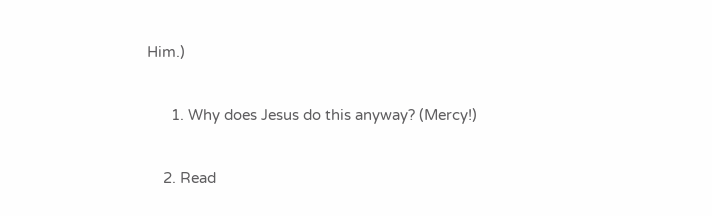Him.)

      1. Why does Jesus do this anyway? (Mercy!)

    2. Read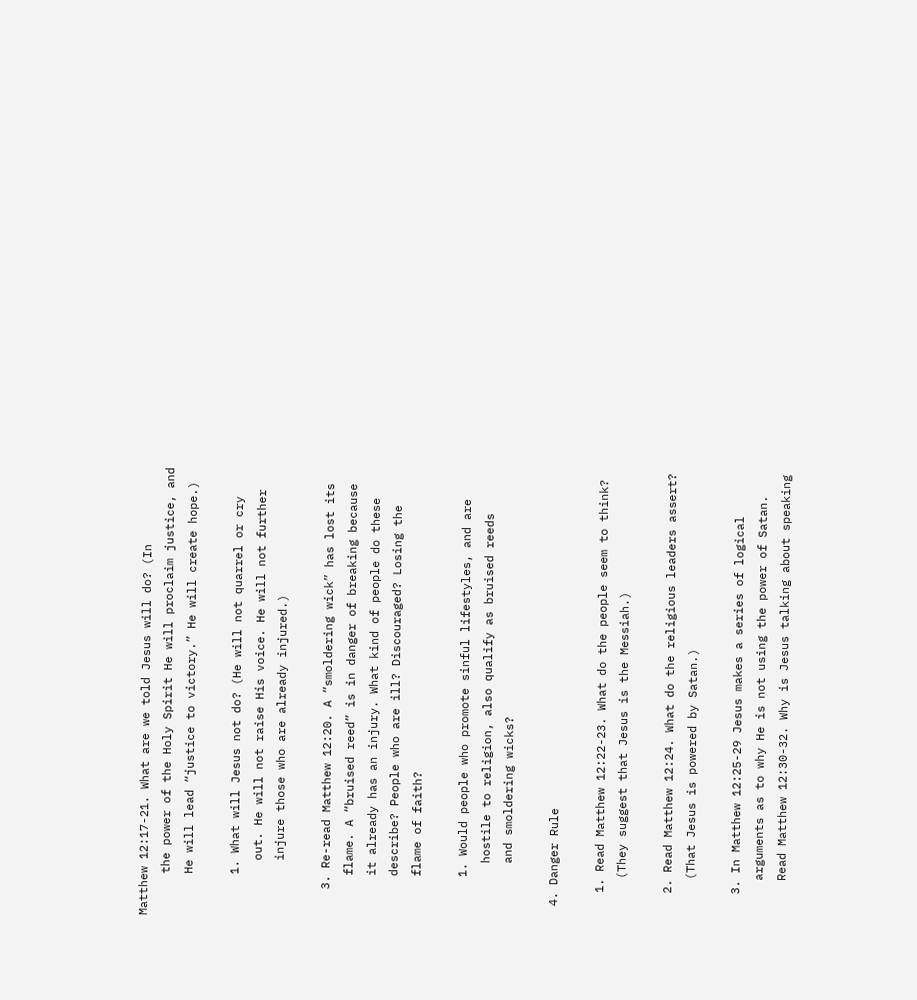Matthew 12:17-21. What are we told Jesus will do? (In
      the power of the Holy Spirit He will proclaim justice, and
      He will lead “justice to victory.” He will create hope.)

      1. What will Jesus not do? (He will not quarrel or cry
        out. He will not raise His voice. He will not further
        injure those who are already injured.)

    3. Re-read Matthew 12:20. A “smoldering wick” has lost its
      flame. A “bruised reed” is in danger of breaking because
      it already has an injury. What kind of people do these
      describe? People who are ill? Discouraged? Losing the
      flame of faith?

      1. Would people who promote sinful lifestyles, and are
        hostile to religion, also qualify as bruised reeds
        and smoldering wicks?

  4. Danger Rule

    1. Read Matthew 12:22-23. What do the people seem to think?
      (They suggest that Jesus is the Messiah.)

    2. Read Matthew 12:24. What do the religious leaders assert?
      (That Jesus is powered by Satan.)

    3. In Matthew 12:25-29 Jesus makes a series of logical
      arguments as to why He is not using the power of Satan.
      Read Matthew 12:30-32. Why is Jesus talking about speaking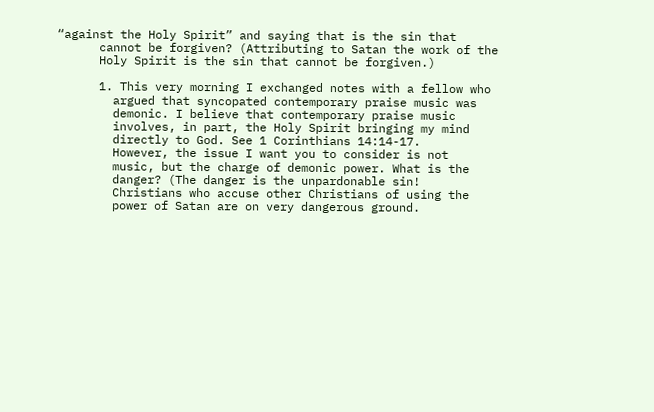“against the Holy Spirit” and saying that is the sin that
      cannot be forgiven? (Attributing to Satan the work of the
      Holy Spirit is the sin that cannot be forgiven.)

      1. This very morning I exchanged notes with a fellow who
        argued that syncopated contemporary praise music was
        demonic. I believe that contemporary praise music
        involves, in part, the Holy Spirit bringing my mind
        directly to God. See 1 Corinthians 14:14-17.
        However, the issue I want you to consider is not
        music, but the charge of demonic power. What is the
        danger? (The danger is the unpardonable sin!
        Christians who accuse other Christians of using the
        power of Satan are on very dangerous ground.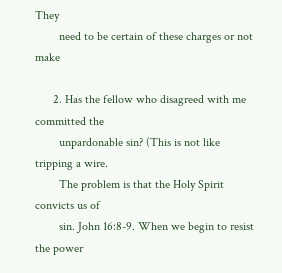They
        need to be certain of these charges or not make

      2. Has the fellow who disagreed with me committed the
        unpardonable sin? (This is not like tripping a wire.
        The problem is that the Holy Spirit convicts us of
        sin. John 16:8-9. When we begin to resist the power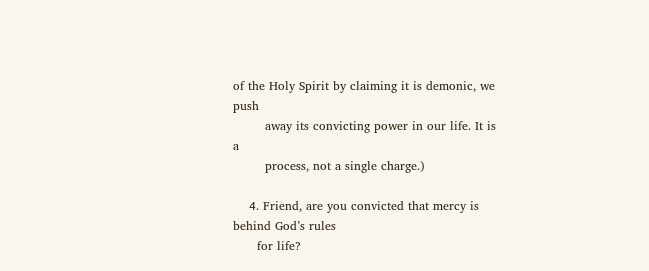of the Holy Spirit by claiming it is demonic, we push
        away its convicting power in our life. It is a
        process, not a single charge.)

    4. Friend, are you convicted that mercy is behind God’s rules
      for life?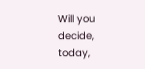Will you decide, today,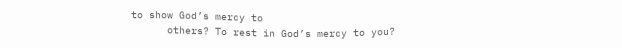to show God’s mercy to
      others? To rest in God’s mercy to you?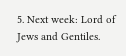5. Next week: Lord of Jews and Gentiles.